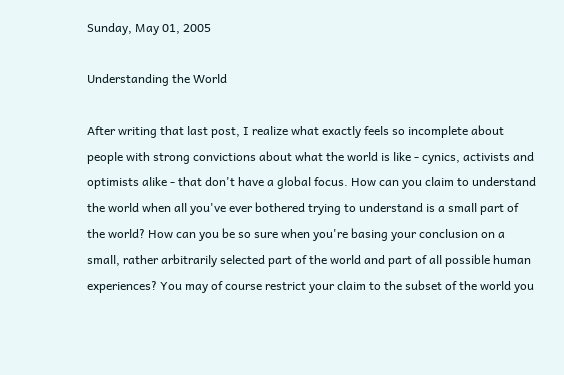Sunday, May 01, 2005

Understanding the World

After writing that last post, I realize what exactly feels so incomplete about people with strong convictions about what the world is like - cynics, activists and optimists alike - that don't have a global focus. How can you claim to understand the world when all you've ever bothered trying to understand is a small part of the world? How can you be so sure when you're basing your conclusion on a small, rather arbitrarily selected part of the world and part of all possible human experiences? You may of course restrict your claim to the subset of the world you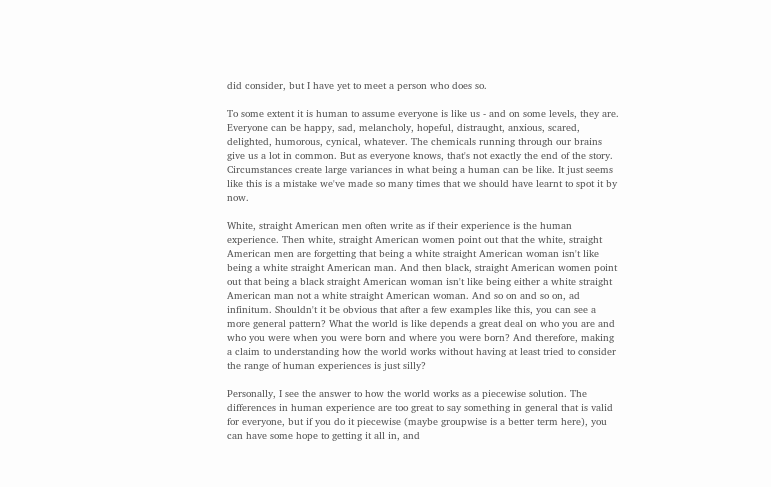did consider, but I have yet to meet a person who does so.

To some extent it is human to assume everyone is like us - and on some levels, they are. Everyone can be happy, sad, melancholy, hopeful, distraught, anxious, scared, delighted, humorous, cynical, whatever. The chemicals running through our brains give us a lot in common. But as everyone knows, that's not exactly the end of the story. Circumstances create large variances in what being a human can be like. It just seems like this is a mistake we've made so many times that we should have learnt to spot it by now.

White, straight American men often write as if their experience is the human experience. Then white, straight American women point out that the white, straight American men are forgetting that being a white straight American woman isn't like being a white straight American man. And then black, straight American women point out that being a black straight American woman isn't like being either a white straight American man not a white straight American woman. And so on and so on, ad infinitum. Shouldn't it be obvious that after a few examples like this, you can see a more general pattern? What the world is like depends a great deal on who you are and who you were when you were born and where you were born? And therefore, making a claim to understanding how the world works without having at least tried to consider the range of human experiences is just silly?

Personally, I see the answer to how the world works as a piecewise solution. The differences in human experience are too great to say something in general that is valid for everyone, but if you do it piecewise (maybe groupwise is a better term here), you can have some hope to getting it all in, and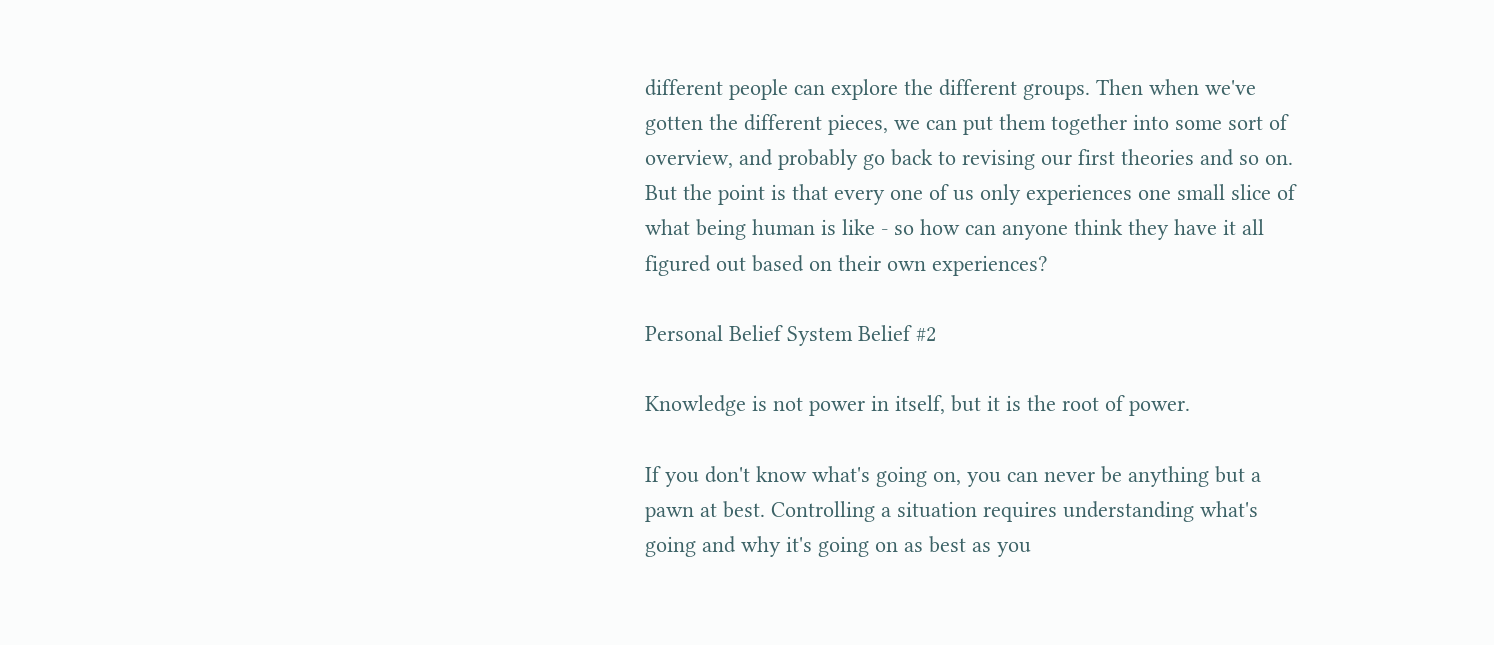different people can explore the different groups. Then when we've gotten the different pieces, we can put them together into some sort of overview, and probably go back to revising our first theories and so on. But the point is that every one of us only experiences one small slice of what being human is like - so how can anyone think they have it all figured out based on their own experiences?

Personal Belief System Belief #2

Knowledge is not power in itself, but it is the root of power.

If you don't know what's going on, you can never be anything but a pawn at best. Controlling a situation requires understanding what's going and why it's going on as best as you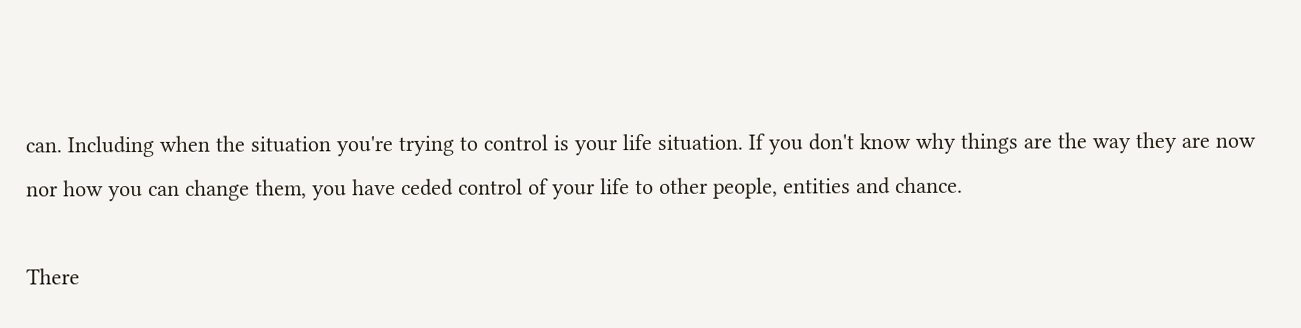can. Including when the situation you're trying to control is your life situation. If you don't know why things are the way they are now nor how you can change them, you have ceded control of your life to other people, entities and chance.

There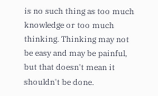is no such thing as too much knowledge or too much thinking. Thinking may not be easy and may be painful, but that doesn't mean it shouldn't be done.